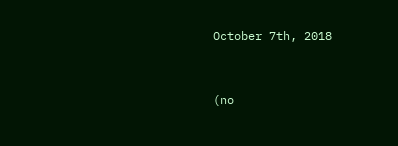October 7th, 2018


(no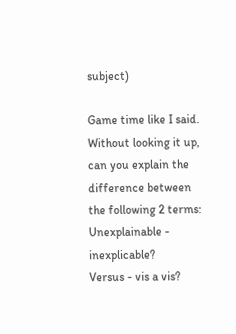subject)

Game time like I said.
Without looking it up, can you explain the difference between the following 2 terms:
Unexplainable - inexplicable?
Versus - vis a vis?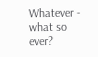Whatever - what so ever?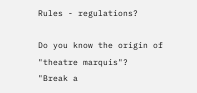Rules - regulations?

Do you know the origin of "theatre marquis"?
"Break a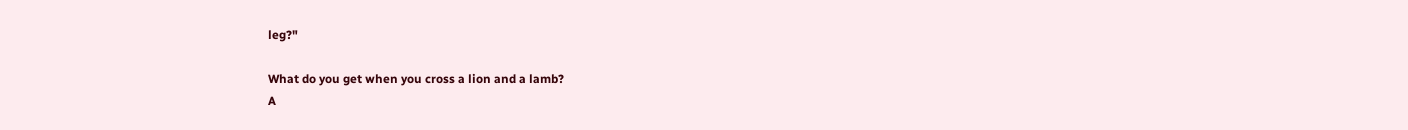leg?"

What do you get when you cross a lion and a lamb?
A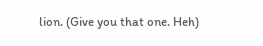lion. (Give you that one. Heh)